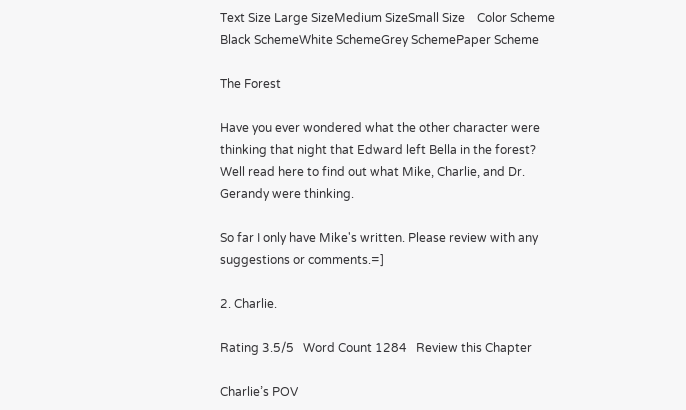Text Size Large SizeMedium SizeSmall Size    Color Scheme Black SchemeWhite SchemeGrey SchemePaper Scheme

The Forest

Have you ever wondered what the other character were thinking that night that Edward left Bella in the forest? Well read here to find out what Mike, Charlie, and Dr. Gerandy were thinking.

So far I only have Mike's written. Please review with any suggestions or comments.=]

2. Charlie.

Rating 3.5/5   Word Count 1284   Review this Chapter

Charlie’s POV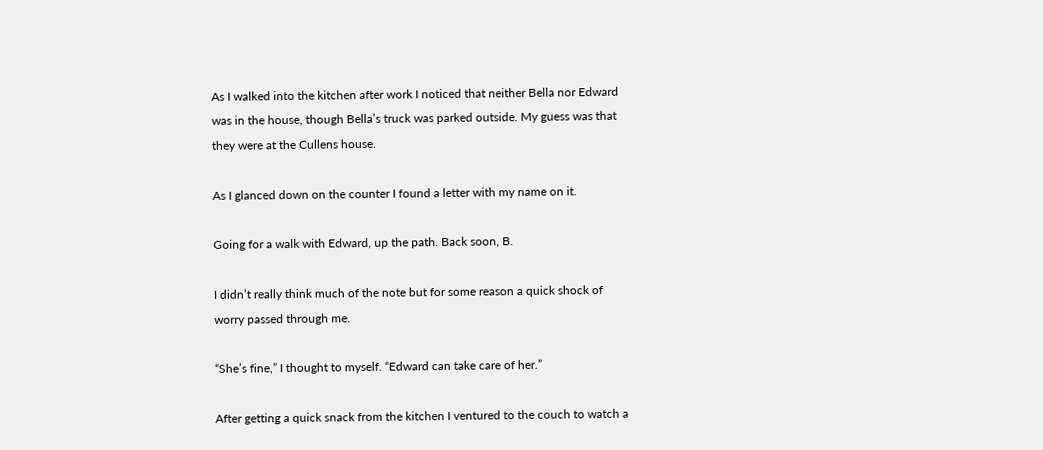As I walked into the kitchen after work I noticed that neither Bella nor Edward was in the house, though Bella’s truck was parked outside. My guess was that they were at the Cullens house.

As I glanced down on the counter I found a letter with my name on it.

Going for a walk with Edward, up the path. Back soon, B.

I didn’t really think much of the note but for some reason a quick shock of worry passed through me.

“She’s fine,” I thought to myself. “Edward can take care of her.”

After getting a quick snack from the kitchen I ventured to the couch to watch a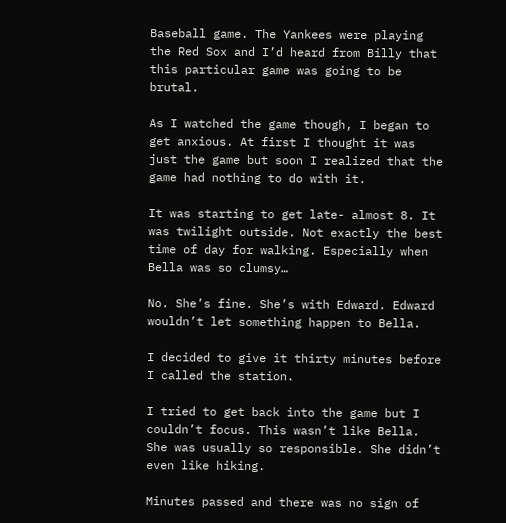Baseball game. The Yankees were playing the Red Sox and I’d heard from Billy that this particular game was going to be brutal.

As I watched the game though, I began to get anxious. At first I thought it was just the game but soon I realized that the game had nothing to do with it.

It was starting to get late- almost 8. It was twilight outside. Not exactly the best time of day for walking. Especially when Bella was so clumsy…

No. She’s fine. She’s with Edward. Edward wouldn’t let something happen to Bella.

I decided to give it thirty minutes before I called the station.

I tried to get back into the game but I couldn’t focus. This wasn’t like Bella. She was usually so responsible. She didn’t even like hiking.

Minutes passed and there was no sign of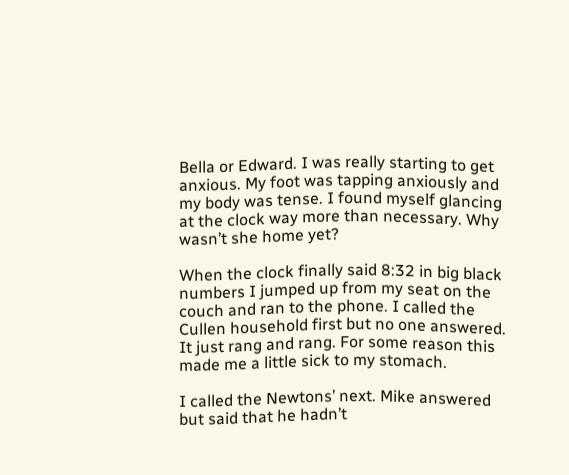Bella or Edward. I was really starting to get anxious. My foot was tapping anxiously and my body was tense. I found myself glancing at the clock way more than necessary. Why wasn’t she home yet?

When the clock finally said 8:32 in big black numbers I jumped up from my seat on the couch and ran to the phone. I called the Cullen household first but no one answered. It just rang and rang. For some reason this made me a little sick to my stomach.

I called the Newtons’ next. Mike answered but said that he hadn’t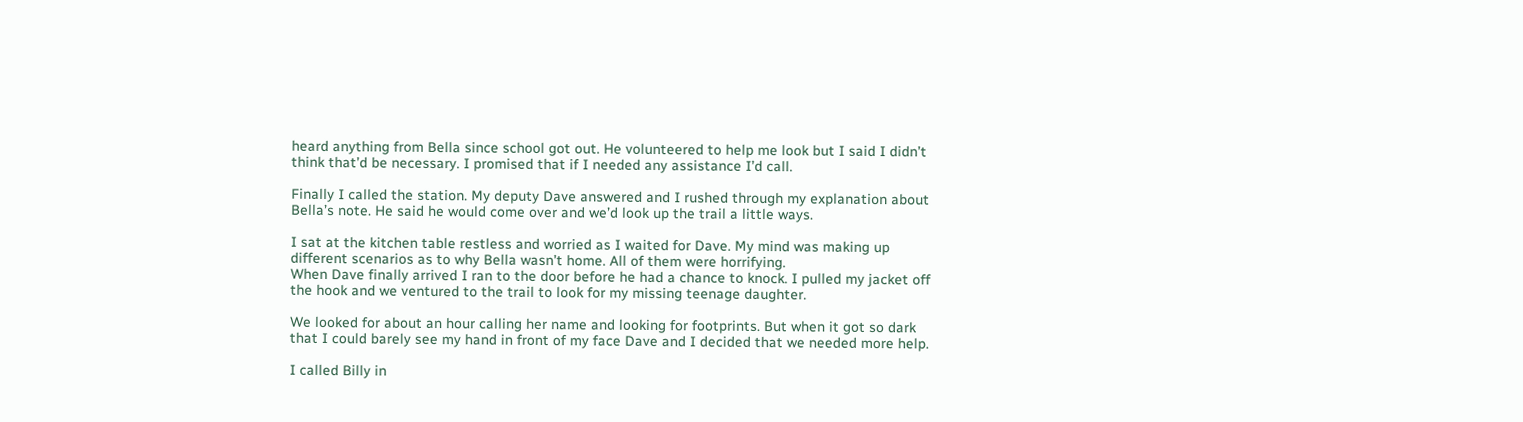heard anything from Bella since school got out. He volunteered to help me look but I said I didn’t think that’d be necessary. I promised that if I needed any assistance I’d call.

Finally I called the station. My deputy Dave answered and I rushed through my explanation about Bella’s note. He said he would come over and we’d look up the trail a little ways.

I sat at the kitchen table restless and worried as I waited for Dave. My mind was making up different scenarios as to why Bella wasn’t home. All of them were horrifying.
When Dave finally arrived I ran to the door before he had a chance to knock. I pulled my jacket off the hook and we ventured to the trail to look for my missing teenage daughter.

We looked for about an hour calling her name and looking for footprints. But when it got so dark that I could barely see my hand in front of my face Dave and I decided that we needed more help.

I called Billy in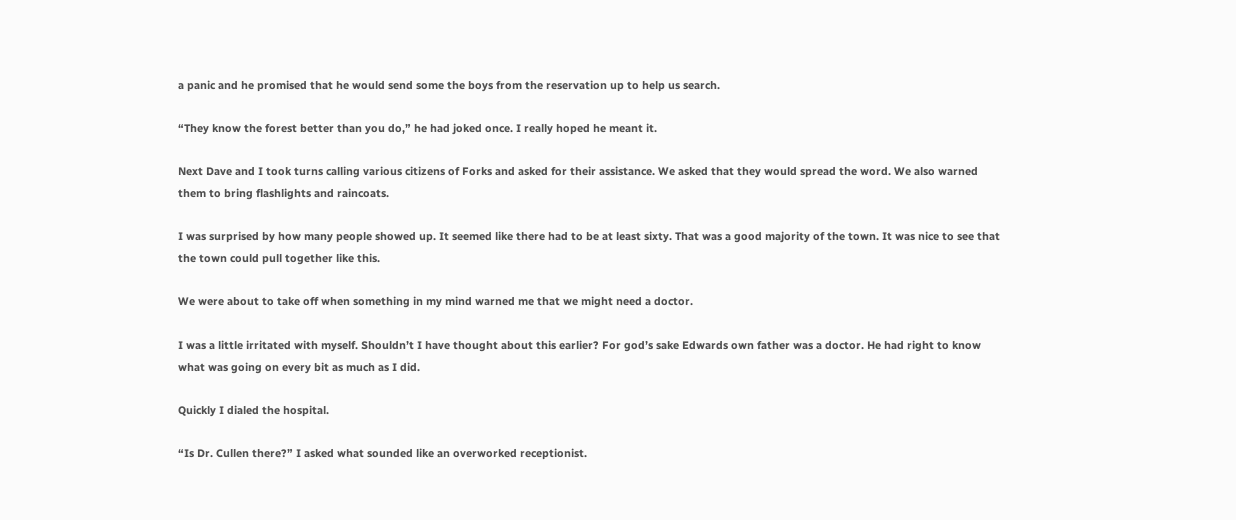a panic and he promised that he would send some the boys from the reservation up to help us search.

“They know the forest better than you do,” he had joked once. I really hoped he meant it.

Next Dave and I took turns calling various citizens of Forks and asked for their assistance. We asked that they would spread the word. We also warned them to bring flashlights and raincoats.

I was surprised by how many people showed up. It seemed like there had to be at least sixty. That was a good majority of the town. It was nice to see that the town could pull together like this.

We were about to take off when something in my mind warned me that we might need a doctor.

I was a little irritated with myself. Shouldn’t I have thought about this earlier? For god’s sake Edwards own father was a doctor. He had right to know what was going on every bit as much as I did.

Quickly I dialed the hospital.

“Is Dr. Cullen there?” I asked what sounded like an overworked receptionist.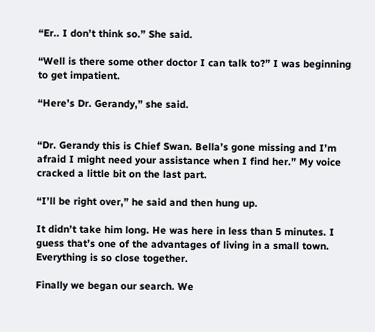“Er.. I don’t think so.” She said.

“Well is there some other doctor I can talk to?” I was beginning to get impatient.

“Here’s Dr. Gerandy,” she said.


“Dr. Gerandy this is Chief Swan. Bella’s gone missing and I’m afraid I might need your assistance when I find her.” My voice cracked a little bit on the last part.

“I’ll be right over,” he said and then hung up.

It didn’t take him long. He was here in less than 5 minutes. I guess that’s one of the advantages of living in a small town. Everything is so close together.

Finally we began our search. We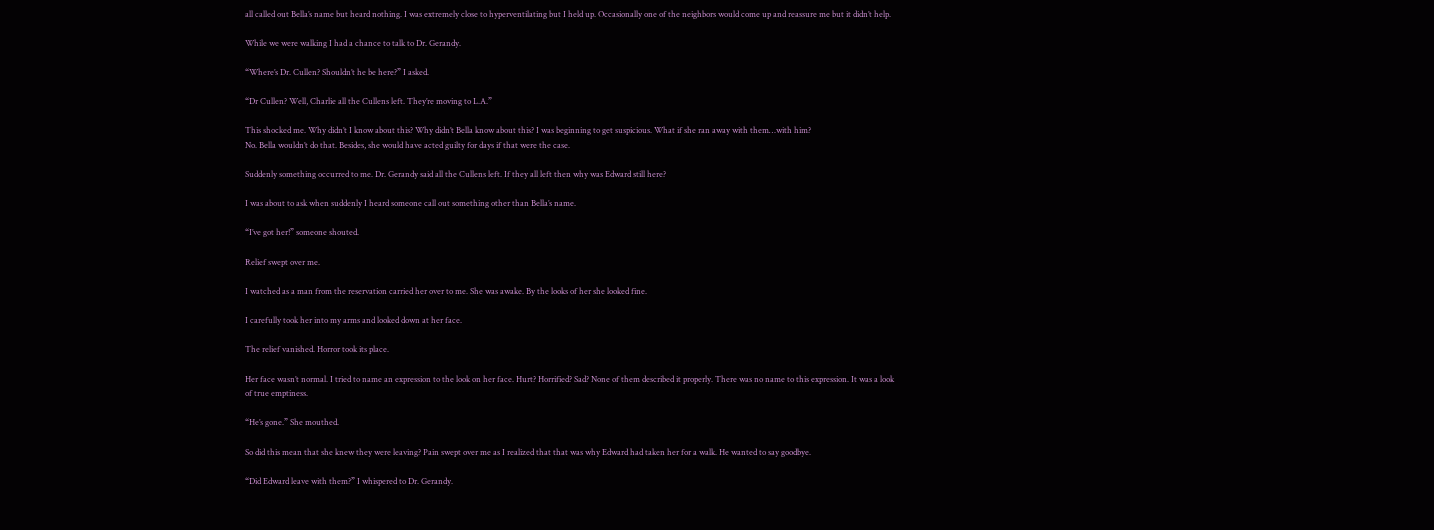all called out Bella’s name but heard nothing. I was extremely close to hyperventilating but I held up. Occasionally one of the neighbors would come up and reassure me but it didn’t help.

While we were walking I had a chance to talk to Dr. Gerandy.

“Where’s Dr. Cullen? Shouldn’t he be here?” I asked.

“Dr Cullen? Well, Charlie all the Cullens left. They’re moving to L.A.”

This shocked me. Why didn’t I know about this? Why didn’t Bella know about this? I was beginning to get suspicious. What if she ran away with them…with him?
No. Bella wouldn’t do that. Besides, she would have acted guilty for days if that were the case.

Suddenly something occurred to me. Dr. Gerandy said all the Cullens left. If they all left then why was Edward still here?

I was about to ask when suddenly I heard someone call out something other than Bella’s name.

“I’ve got her!” someone shouted.

Relief swept over me.

I watched as a man from the reservation carried her over to me. She was awake. By the looks of her she looked fine.

I carefully took her into my arms and looked down at her face.

The relief vanished. Horror took its place.

Her face wasn’t normal. I tried to name an expression to the look on her face. Hurt? Horrified? Sad? None of them described it properly. There was no name to this expression. It was a look of true emptiness.

“He’s gone.” She mouthed.

So did this mean that she knew they were leaving? Pain swept over me as I realized that that was why Edward had taken her for a walk. He wanted to say goodbye.

“Did Edward leave with them?” I whispered to Dr. Gerandy.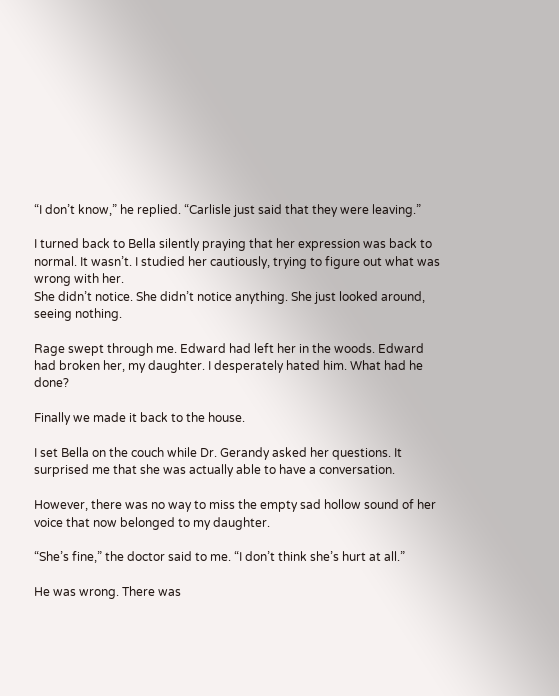“I don’t know,” he replied. “Carlisle just said that they were leaving.”

I turned back to Bella silently praying that her expression was back to normal. It wasn’t. I studied her cautiously, trying to figure out what was wrong with her.
She didn’t notice. She didn’t notice anything. She just looked around, seeing nothing.

Rage swept through me. Edward had left her in the woods. Edward had broken her, my daughter. I desperately hated him. What had he done?

Finally we made it back to the house.

I set Bella on the couch while Dr. Gerandy asked her questions. It surprised me that she was actually able to have a conversation.

However, there was no way to miss the empty sad hollow sound of her voice that now belonged to my daughter.

“She’s fine,” the doctor said to me. “I don’t think she’s hurt at all.”

He was wrong. There was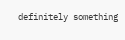definitely something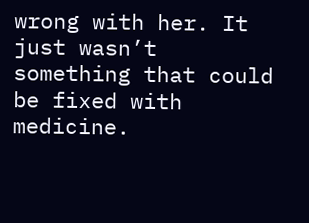wrong with her. It just wasn’t something that could be fixed with medicine.